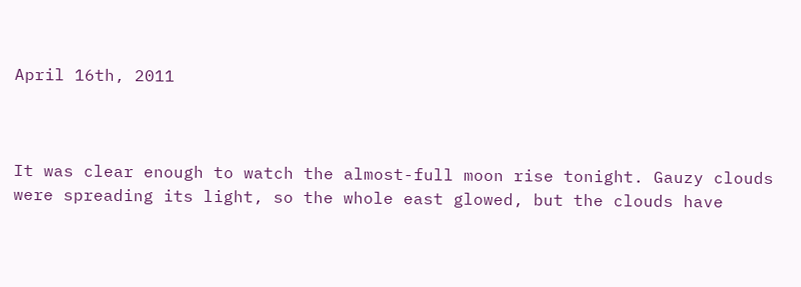April 16th, 2011



It was clear enough to watch the almost-full moon rise tonight. Gauzy clouds were spreading its light, so the whole east glowed, but the clouds have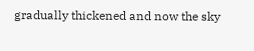gradually thickened and now the sky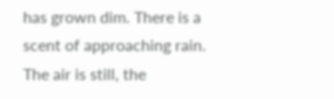has grown dim. There is a scent of approaching rain. The air is still, the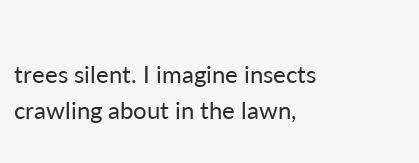trees silent. I imagine insects crawling about in the lawn,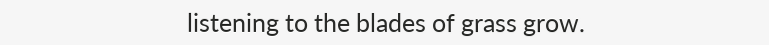listening to the blades of grass grow.